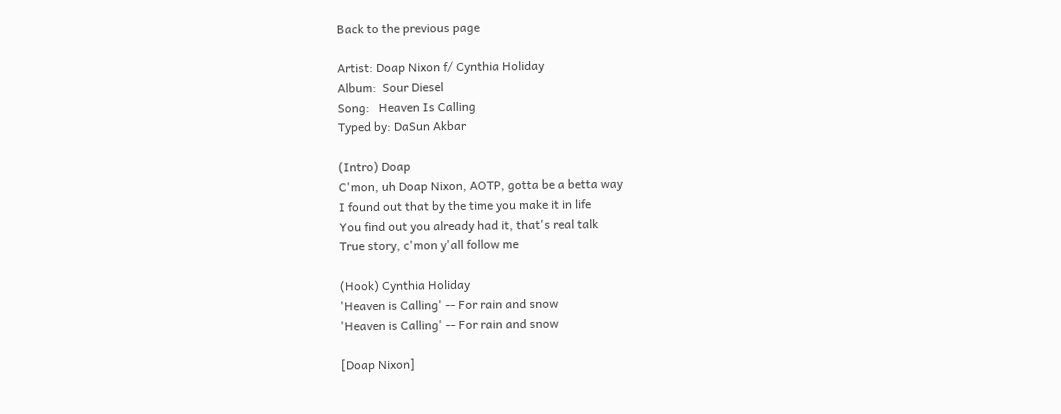Back to the previous page

Artist: Doap Nixon f/ Cynthia Holiday
Album:  Sour Diesel
Song:   Heaven Is Calling
Typed by: DaSun Akbar

(Intro) Doap
C'mon, uh Doap Nixon, AOTP, gotta be a betta way
I found out that by the time you make it in life
You find out you already had it, that's real talk
True story, c'mon y'all follow me

(Hook) Cynthia Holiday
'Heaven is Calling' -- For rain and snow
'Heaven is Calling' -- For rain and snow

[Doap Nixon]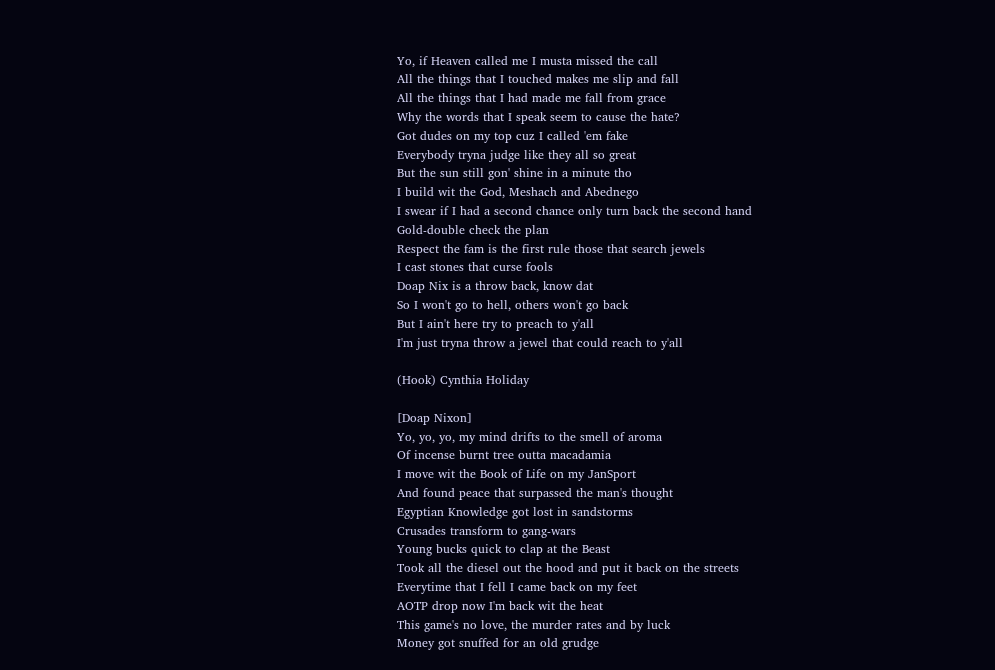Yo, if Heaven called me I musta missed the call
All the things that I touched makes me slip and fall
All the things that I had made me fall from grace
Why the words that I speak seem to cause the hate?
Got dudes on my top cuz I called 'em fake
Everybody tryna judge like they all so great
But the sun still gon' shine in a minute tho
I build wit the God, Meshach and Abednego
I swear if I had a second chance only turn back the second hand
Gold-double check the plan
Respect the fam is the first rule those that search jewels
I cast stones that curse fools
Doap Nix is a throw back, know dat
So I won't go to hell, others won't go back
But I ain't here try to preach to y'all
I'm just tryna throw a jewel that could reach to y'all

(Hook) Cynthia Holiday

[Doap Nixon]
Yo, yo, yo, my mind drifts to the smell of aroma
Of incense burnt tree outta macadamia
I move wit the Book of Life on my JanSport
And found peace that surpassed the man's thought
Egyptian Knowledge got lost in sandstorms
Crusades transform to gang-wars
Young bucks quick to clap at the Beast
Took all the diesel out the hood and put it back on the streets
Everytime that I fell I came back on my feet
AOTP drop now I'm back wit the heat
This game's no love, the murder rates and by luck
Money got snuffed for an old grudge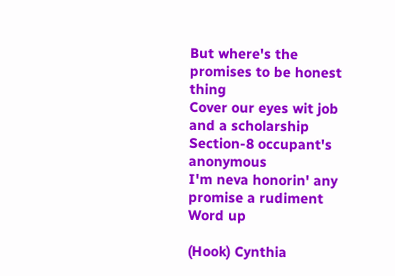But where's the promises to be honest thing
Cover our eyes wit job and a scholarship
Section-8 occupant's anonymous
I'm neva honorin' any promise a rudiment
Word up

(Hook) Cynthia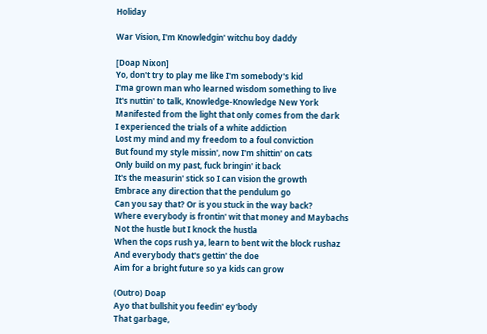Holiday

War Vision, I'm Knowledgin' witchu boy daddy

[Doap Nixon]
Yo, don't try to play me like I'm somebody's kid
I'ma grown man who learned wisdom something to live
It's nuttin' to talk, Knowledge-Knowledge New York
Manifested from the light that only comes from the dark
I experienced the trials of a white addiction
Lost my mind and my freedom to a foul conviction
But found my style missin', now I'm shittin' on cats
Only build on my past, fuck bringin' it back
It's the measurin' stick so I can vision the growth
Embrace any direction that the pendulum go
Can you say that? Or is you stuck in the way back?
Where everybody is frontin' wit that money and Maybachs
Not the hustle but I knock the hustla
When the cops rush ya, learn to bent wit the block rushaz
And everybody that's gettin' the doe
Aim for a bright future so ya kids can grow

(Outro) Doap
Ayo that bullshit you feedin' ey'body
That garbage,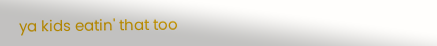ya kids eatin' that too